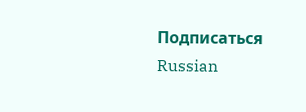Подписаться Russian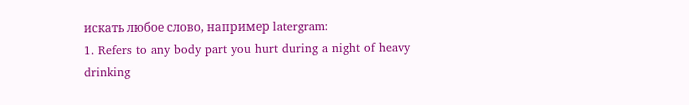искать любое слово, например latergram:
1. Refers to any body part you hurt during a night of heavy drinking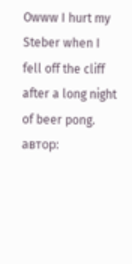Owww I hurt my Steber when I fell off the cliff after a long night of beer pong.
автор: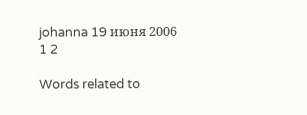johanna 19 июня 2006
1 2

Words related to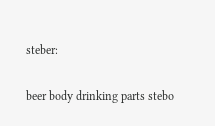steber:

beer body drinking parts stebo